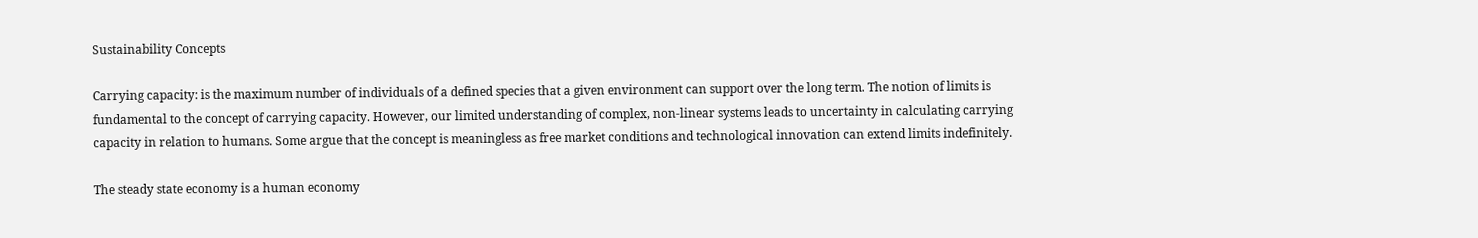Sustainability Concepts

Carrying capacity: is the maximum number of individuals of a defined species that a given environment can support over the long term. The notion of limits is fundamental to the concept of carrying capacity. However, our limited understanding of complex, non-linear systems leads to uncertainty in calculating carrying capacity in relation to humans. Some argue that the concept is meaningless as free market conditions and technological innovation can extend limits indefinitely.

The steady state economy is a human economy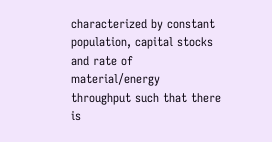characterized by constant population, capital stocks and rate of material/energy throughput such that there is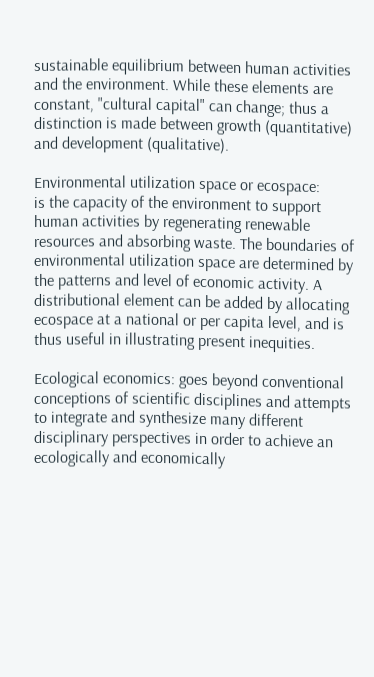sustainable equilibrium between human activities and the environment. While these elements are constant, "cultural capital" can change; thus a distinction is made between growth (quantitative) and development (qualitative).

Environmental utilization space or ecospace:
is the capacity of the environment to support human activities by regenerating renewable resources and absorbing waste. The boundaries of environmental utilization space are determined by the patterns and level of economic activity. A distributional element can be added by allocating ecospace at a national or per capita level, and is thus useful in illustrating present inequities.

Ecological economics: goes beyond conventional conceptions of scientific disciplines and attempts to integrate and synthesize many different disciplinary perspectives in order to achieve an ecologically and economically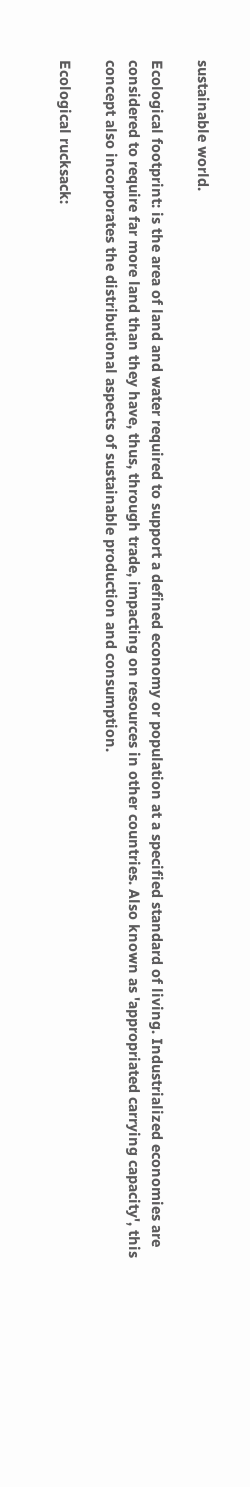sustainable world.

Ecological footprint: is the area of land and water required to support a defined economy or population at a specified standard of living. Industrialized economies are considered to require far more land than they have, thus, through trade, impacting on resources in other countries. Also known as 'appropriated carrying capacity', this concept also incorporates the distributional aspects of sustainable production and consumption.

Ecological rucksack: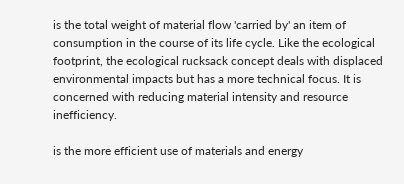is the total weight of material flow 'carried by' an item of consumption in the course of its life cycle. Like the ecological footprint, the ecological rucksack concept deals with displaced environmental impacts but has a more technical focus. It is concerned with reducing material intensity and resource inefficiency.

is the more efficient use of materials and energy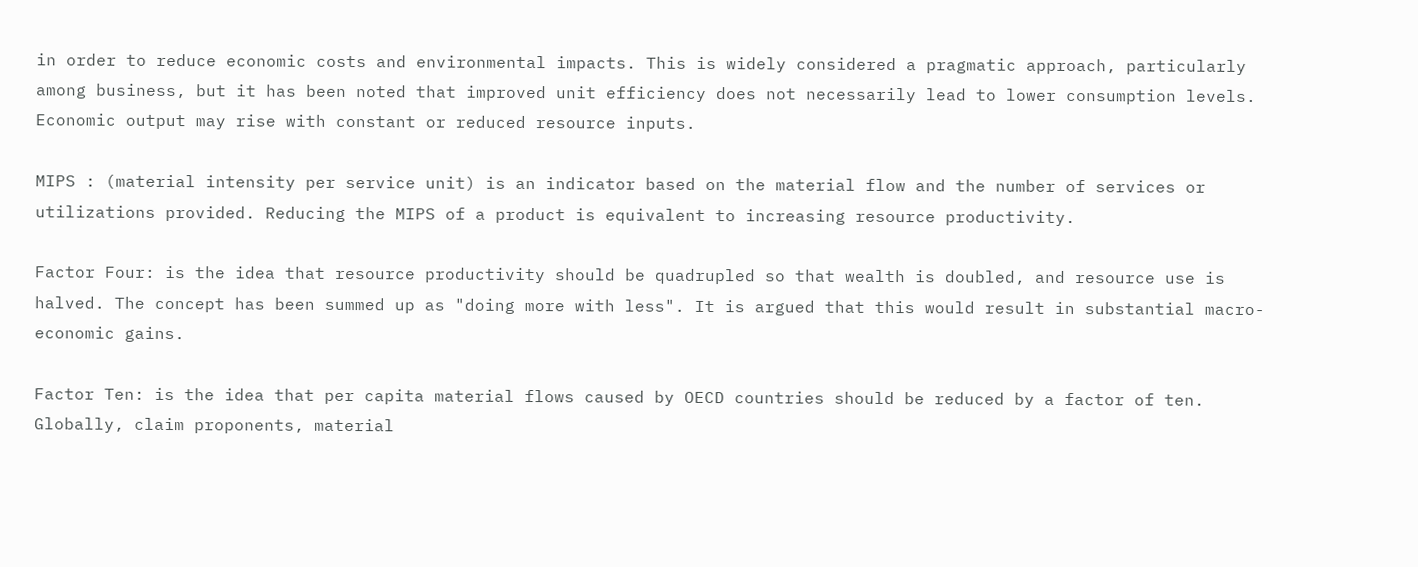in order to reduce economic costs and environmental impacts. This is widely considered a pragmatic approach, particularly among business, but it has been noted that improved unit efficiency does not necessarily lead to lower consumption levels. Economic output may rise with constant or reduced resource inputs.

MIPS : (material intensity per service unit) is an indicator based on the material flow and the number of services or utilizations provided. Reducing the MIPS of a product is equivalent to increasing resource productivity.

Factor Four: is the idea that resource productivity should be quadrupled so that wealth is doubled, and resource use is halved. The concept has been summed up as "doing more with less". It is argued that this would result in substantial macro-economic gains.

Factor Ten: is the idea that per capita material flows caused by OECD countries should be reduced by a factor of ten. Globally, claim proponents, material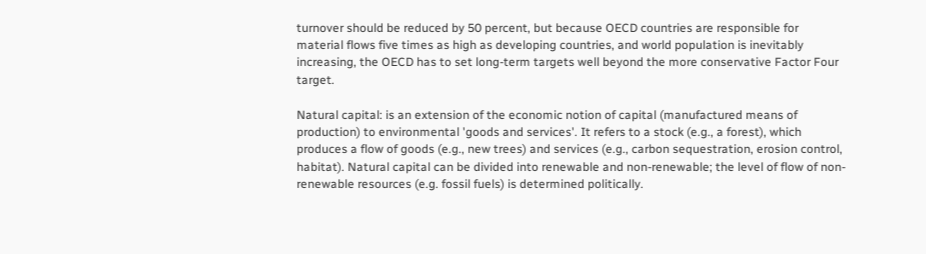turnover should be reduced by 50 percent, but because OECD countries are responsible for material flows five times as high as developing countries, and world population is inevitably increasing, the OECD has to set long-term targets well beyond the more conservative Factor Four target.

Natural capital: is an extension of the economic notion of capital (manufactured means of production) to environmental 'goods and services'. It refers to a stock (e.g., a forest), which produces a flow of goods (e.g., new trees) and services (e.g., carbon sequestration, erosion control, habitat). Natural capital can be divided into renewable and non-renewable; the level of flow of non-renewable resources (e.g. fossil fuels) is determined politically.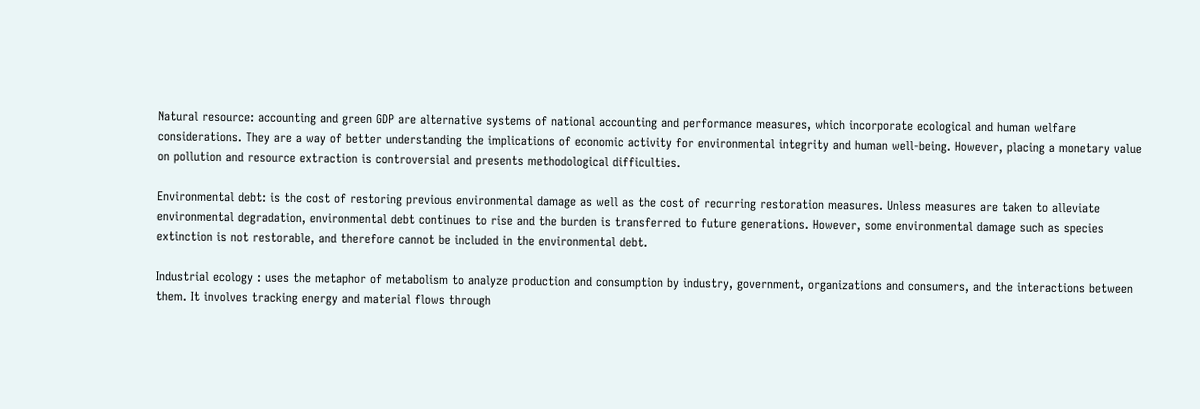Natural resource: accounting and green GDP are alternative systems of national accounting and performance measures, which incorporate ecological and human welfare considerations. They are a way of better understanding the implications of economic activity for environmental integrity and human well-being. However, placing a monetary value on pollution and resource extraction is controversial and presents methodological difficulties.

Environmental debt: is the cost of restoring previous environmental damage as well as the cost of recurring restoration measures. Unless measures are taken to alleviate environmental degradation, environmental debt continues to rise and the burden is transferred to future generations. However, some environmental damage such as species extinction is not restorable, and therefore cannot be included in the environmental debt.

Industrial ecology : uses the metaphor of metabolism to analyze production and consumption by industry, government, organizations and consumers, and the interactions between them. It involves tracking energy and material flows through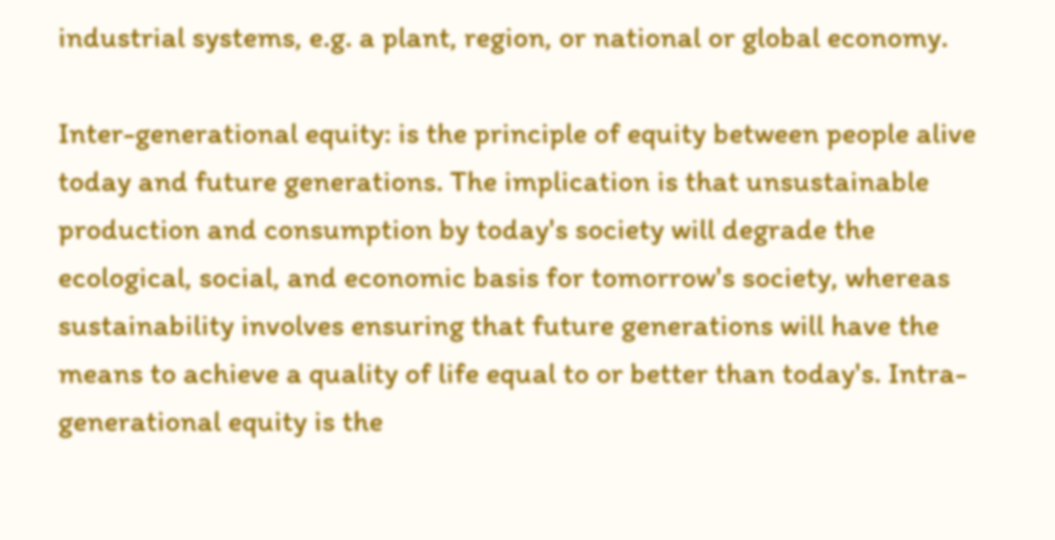industrial systems, e.g. a plant, region, or national or global economy.

Inter-generational equity: is the principle of equity between people alive today and future generations. The implication is that unsustainable production and consumption by today's society will degrade the ecological, social, and economic basis for tomorrow's society, whereas sustainability involves ensuring that future generations will have the means to achieve a quality of life equal to or better than today's. Intra-generational equity is the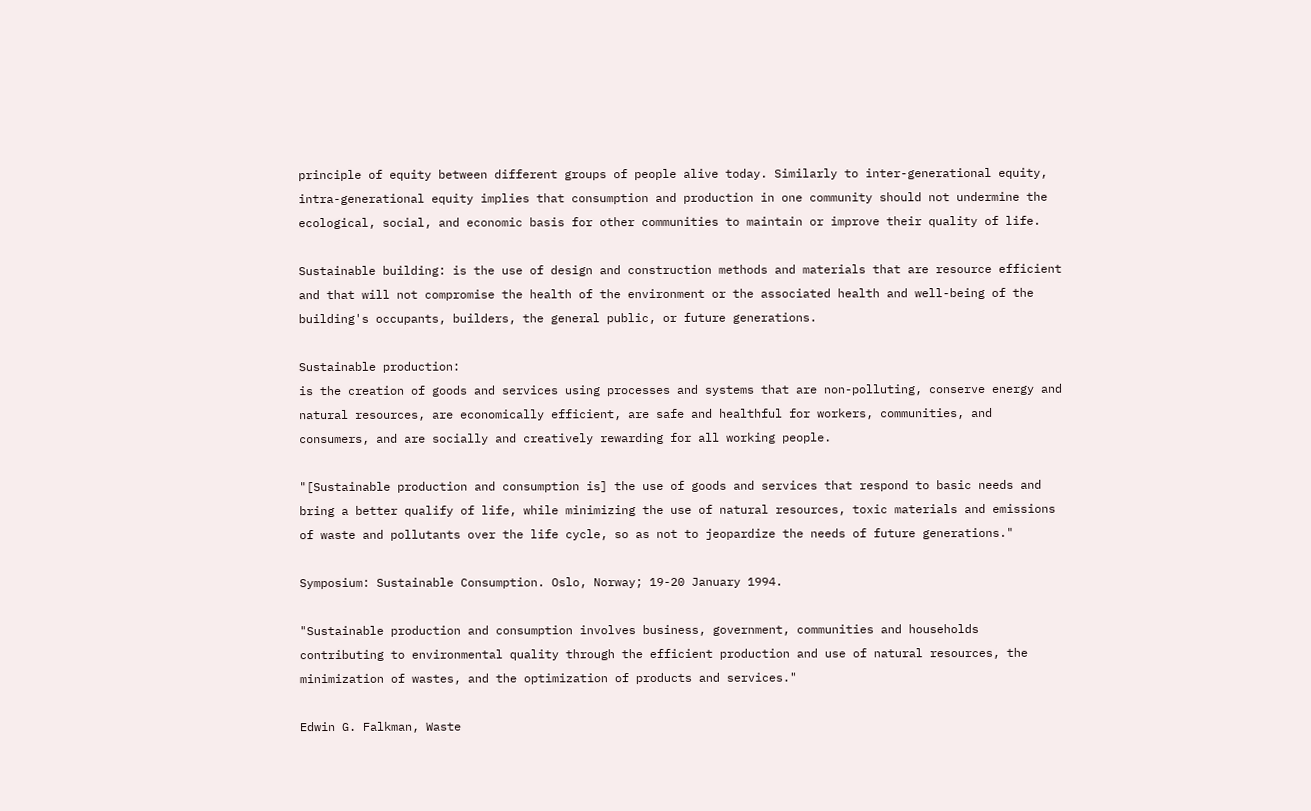principle of equity between different groups of people alive today. Similarly to inter-generational equity, intra-generational equity implies that consumption and production in one community should not undermine the ecological, social, and economic basis for other communities to maintain or improve their quality of life.

Sustainable building: is the use of design and construction methods and materials that are resource efficient and that will not compromise the health of the environment or the associated health and well-being of the building's occupants, builders, the general public, or future generations.

Sustainable production:
is the creation of goods and services using processes and systems that are non-polluting, conserve energy and natural resources, are economically efficient, are safe and healthful for workers, communities, and consumers, and are socially and creatively rewarding for all working people.

"[Sustainable production and consumption is] the use of goods and services that respond to basic needs and bring a better qualify of life, while minimizing the use of natural resources, toxic materials and emissions of waste and pollutants over the life cycle, so as not to jeopardize the needs of future generations."

Symposium: Sustainable Consumption. Oslo, Norway; 19-20 January 1994.

"Sustainable production and consumption involves business, government, communities and households contributing to environmental quality through the efficient production and use of natural resources, the minimization of wastes, and the optimization of products and services."

Edwin G. Falkman, Waste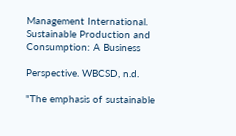Management International. Sustainable Production and Consumption: A Business

Perspective. WBCSD, n.d.

"The emphasis of sustainable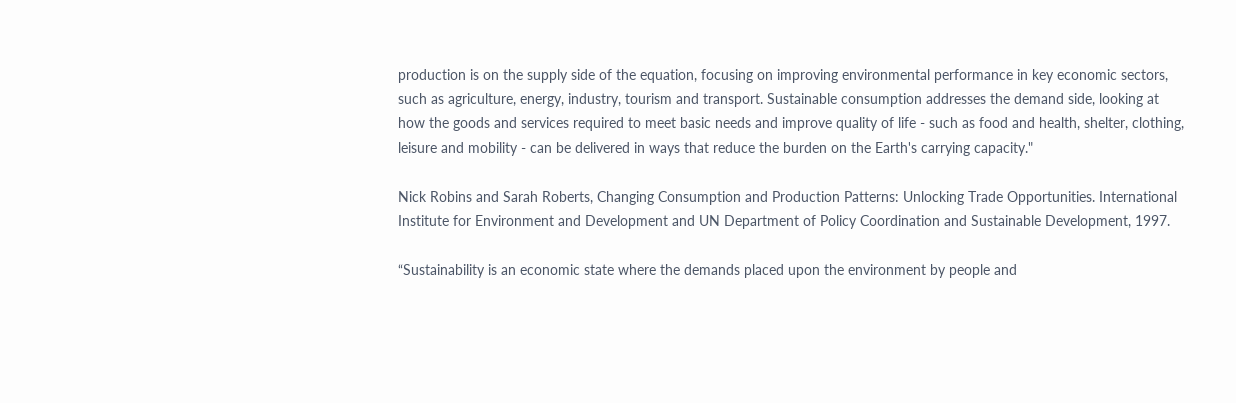production is on the supply side of the equation, focusing on improving environmental performance in key economic sectors, such as agriculture, energy, industry, tourism and transport. Sustainable consumption addresses the demand side, looking at how the goods and services required to meet basic needs and improve quality of life - such as food and health, shelter, clothing, leisure and mobility - can be delivered in ways that reduce the burden on the Earth's carrying capacity."

Nick Robins and Sarah Roberts, Changing Consumption and Production Patterns: Unlocking Trade Opportunities. International Institute for Environment and Development and UN Department of Policy Coordination and Sustainable Development, 1997.

“Sustainability is an economic state where the demands placed upon the environment by people and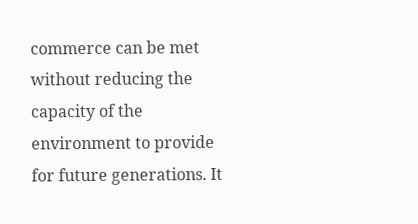commerce can be met without reducing the capacity of the environment to provide for future generations. It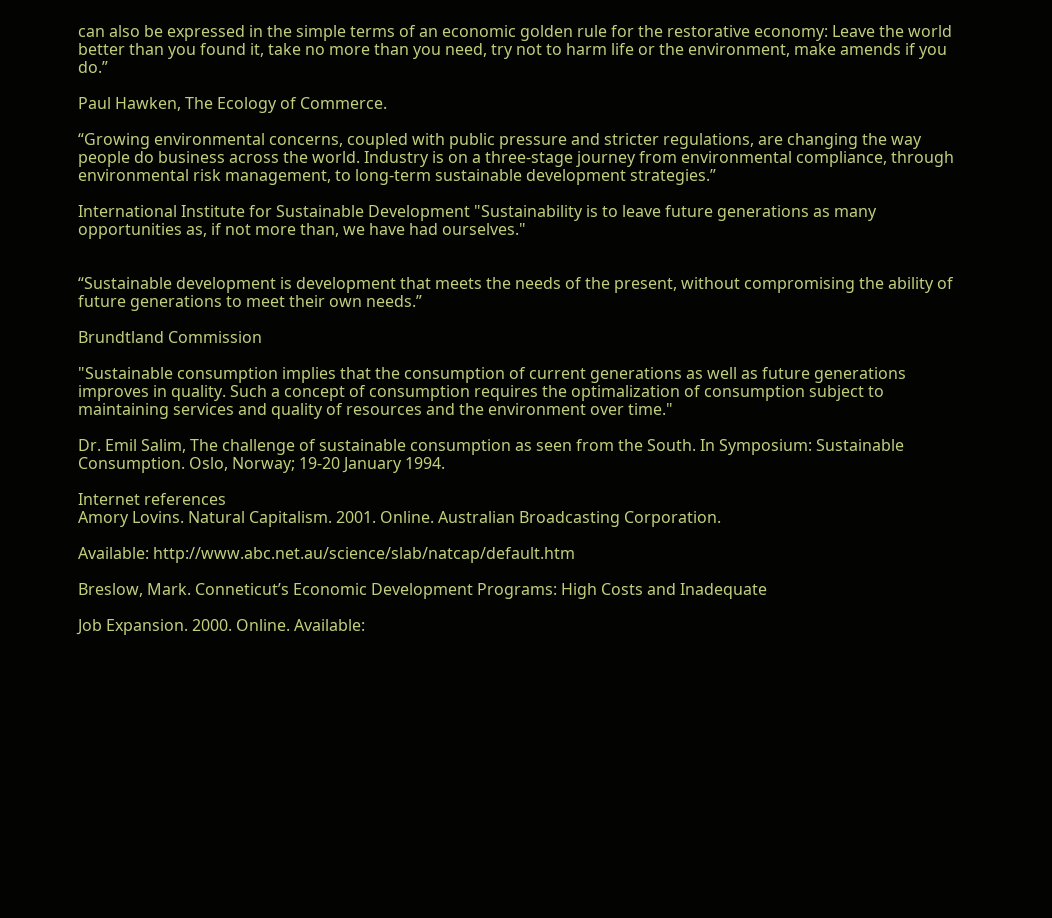can also be expressed in the simple terms of an economic golden rule for the restorative economy: Leave the world better than you found it, take no more than you need, try not to harm life or the environment, make amends if you do.”

Paul Hawken, The Ecology of Commerce.

“Growing environmental concerns, coupled with public pressure and stricter regulations, are changing the way people do business across the world. Industry is on a three-stage journey from environmental compliance, through environmental risk management, to long-term sustainable development strategies.”

International Institute for Sustainable Development "Sustainability is to leave future generations as many opportunities as, if not more than, we have had ourselves."


“Sustainable development is development that meets the needs of the present, without compromising the ability of future generations to meet their own needs.”

Brundtland Commission

"Sustainable consumption implies that the consumption of current generations as well as future generations improves in quality. Such a concept of consumption requires the optimalization of consumption subject to maintaining services and quality of resources and the environment over time."

Dr. Emil Salim, The challenge of sustainable consumption as seen from the South. In Symposium: Sustainable Consumption. Oslo, Norway; 19-20 January 1994.

Internet references
Amory Lovins. Natural Capitalism. 2001. Online. Australian Broadcasting Corporation.

Available: http://www.abc.net.au/science/slab/natcap/default.htm

Breslow, Mark. Conneticut’s Economic Development Programs: High Costs and Inadequate

Job Expansion. 2000. Online. Available: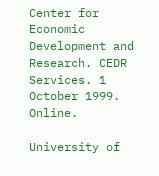Center for Economic Development and Research. CEDR Services. 1 October 1999. Online.

University of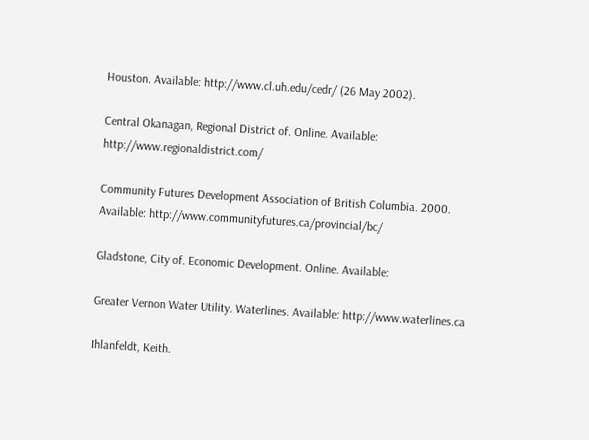Houston. Available: http://www.cl.uh.edu/cedr/ (26 May 2002).

Central Okanagan, Regional District of. Online. Available: http://www.regionaldistrict.com/

Community Futures Development Association of British Columbia. 2000. Available: http://www.communityfutures.ca/provincial/bc/

Gladstone, City of. Economic Development. Online. Available:

Greater Vernon Water Utility. Waterlines. Available: http://www.waterlines.ca

Ihlanfeldt, Keith.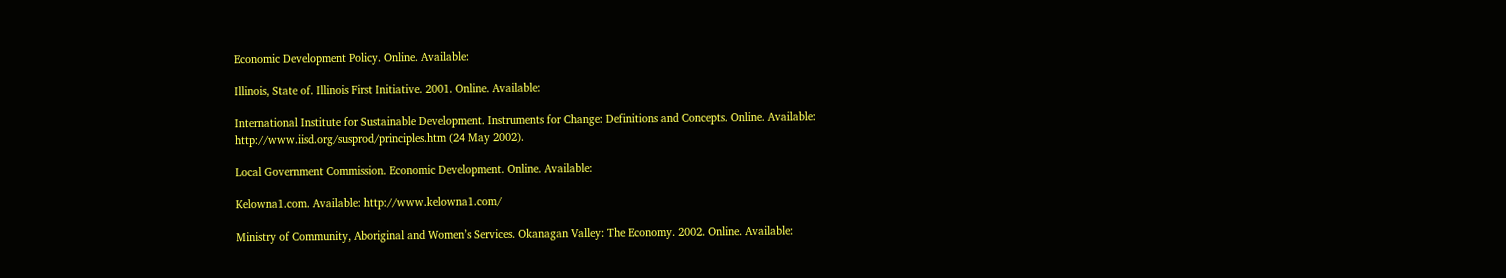Economic Development Policy. Online. Available:

Illinois, State of. Illinois First Initiative. 2001. Online. Available:

International Institute for Sustainable Development. Instruments for Change: Definitions and Concepts. Online. Available:
http://www.iisd.org/susprod/principles.htm (24 May 2002).

Local Government Commission. Economic Development. Online. Available:

Kelowna1.com. Available: http://www.kelowna1.com/

Ministry of Community, Aboriginal and Women’s Services. Okanagan Valley: The Economy. 2002. Online. Available: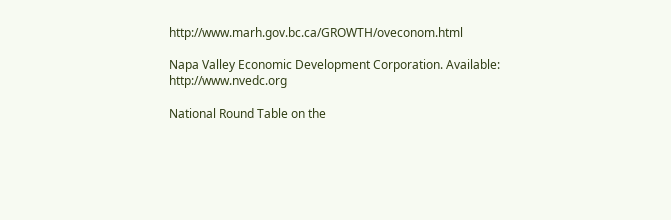http://www.marh.gov.bc.ca/GROWTH/oveconom.html

Napa Valley Economic Development Corporation. Available: http://www.nvedc.org

National Round Table on the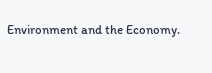Environment and the Economy.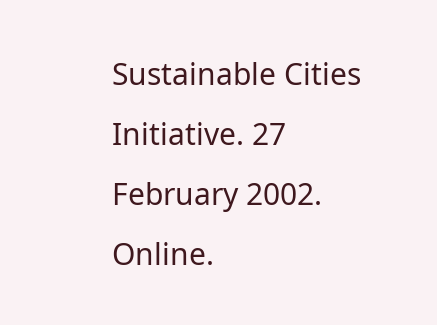Sustainable Cities Initiative. 27 February 2002. Online.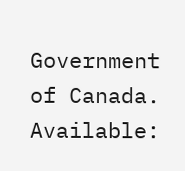Government of Canada. Available: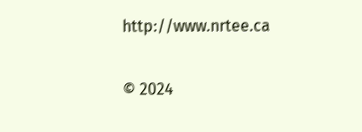http://www.nrtee.ca

© 2024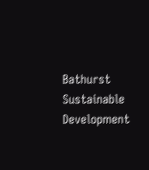Bathurst Sustainable Development